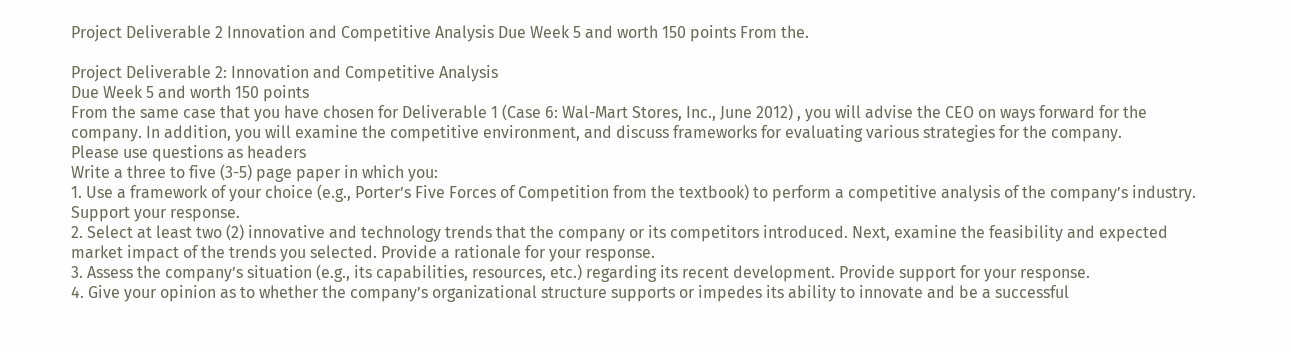Project Deliverable 2 Innovation and Competitive Analysis Due Week 5 and worth 150 points From the.

Project Deliverable 2: Innovation and Competitive Analysis
Due Week 5 and worth 150 points
From the same case that you have chosen for Deliverable 1 (Case 6: Wal-Mart Stores, Inc., June 2012) , you will advise the CEO on ways forward for the company. In addition, you will examine the competitive environment, and discuss frameworks for evaluating various strategies for the company.
Please use questions as headers
Write a three to five (3-5) page paper in which you:
1. Use a framework of your choice (e.g., Porter’s Five Forces of Competition from the textbook) to perform a competitive analysis of the company’s industry. Support your response.
2. Select at least two (2) innovative and technology trends that the company or its competitors introduced. Next, examine the feasibility and expected market impact of the trends you selected. Provide a rationale for your response.
3. Assess the company’s situation (e.g., its capabilities, resources, etc.) regarding its recent development. Provide support for your response.
4. Give your opinion as to whether the company’s organizational structure supports or impedes its ability to innovate and be a successful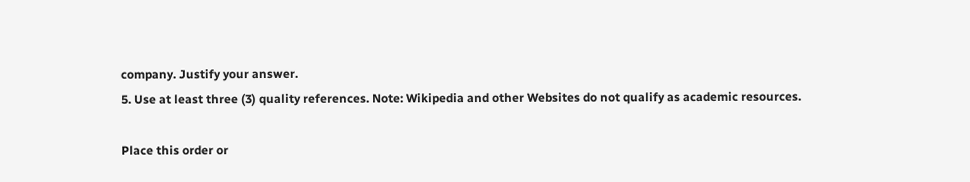company. Justify your answer.
5. Use at least three (3) quality references. Note: Wikipedia and other Websites do not qualify as academic resources.

Place this order or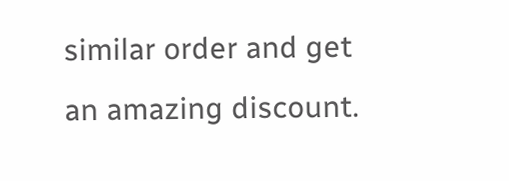similar order and get an amazing discount.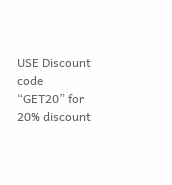USE Discount code “GET20” for 20% discount